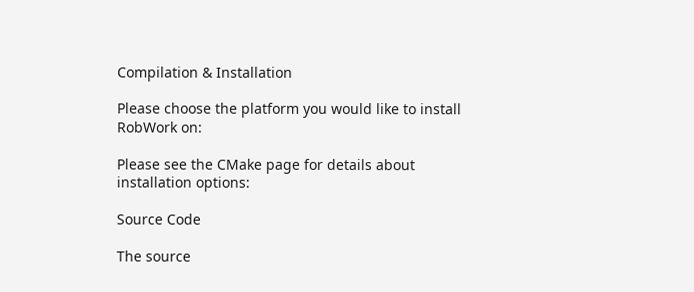Compilation & Installation

Please choose the platform you would like to install RobWork on:

Please see the CMake page for details about installation options:

Source Code

The source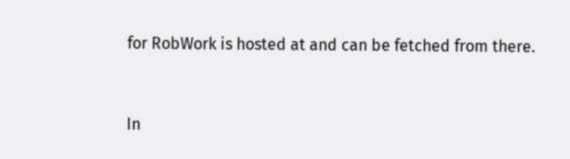for RobWork is hosted at and can be fetched from there.


In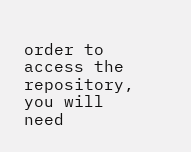order to access the repository, you will need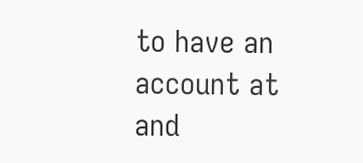to have an account at and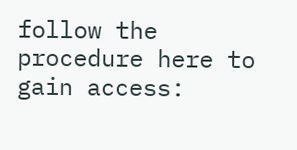follow the procedure here to gain access: